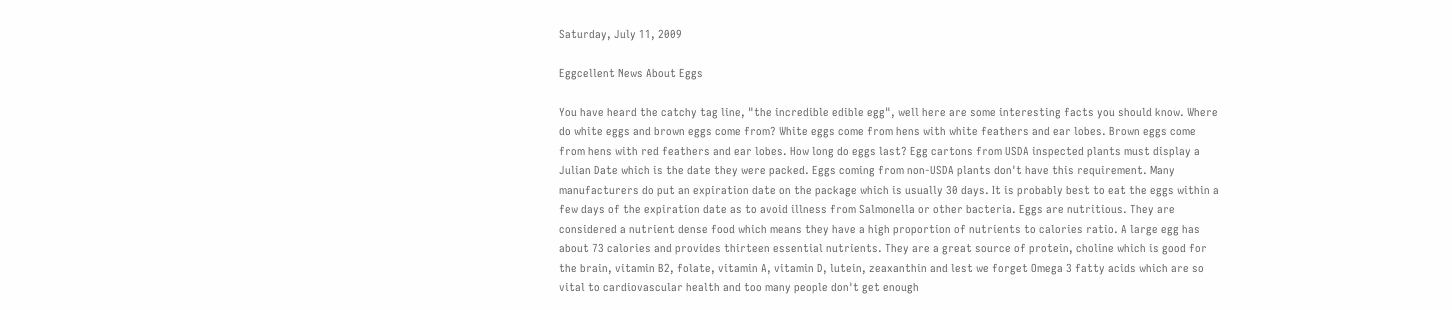Saturday, July 11, 2009

Eggcellent News About Eggs

You have heard the catchy tag line, "the incredible edible egg", well here are some interesting facts you should know. Where do white eggs and brown eggs come from? White eggs come from hens with white feathers and ear lobes. Brown eggs come from hens with red feathers and ear lobes. How long do eggs last? Egg cartons from USDA inspected plants must display a Julian Date which is the date they were packed. Eggs coming from non-USDA plants don't have this requirement. Many manufacturers do put an expiration date on the package which is usually 30 days. It is probably best to eat the eggs within a few days of the expiration date as to avoid illness from Salmonella or other bacteria. Eggs are nutritious. They are considered a nutrient dense food which means they have a high proportion of nutrients to calories ratio. A large egg has about 73 calories and provides thirteen essential nutrients. They are a great source of protein, choline which is good for the brain, vitamin B2, folate, vitamin A, vitamin D, lutein, zeaxanthin and lest we forget Omega 3 fatty acids which are so vital to cardiovascular health and too many people don't get enough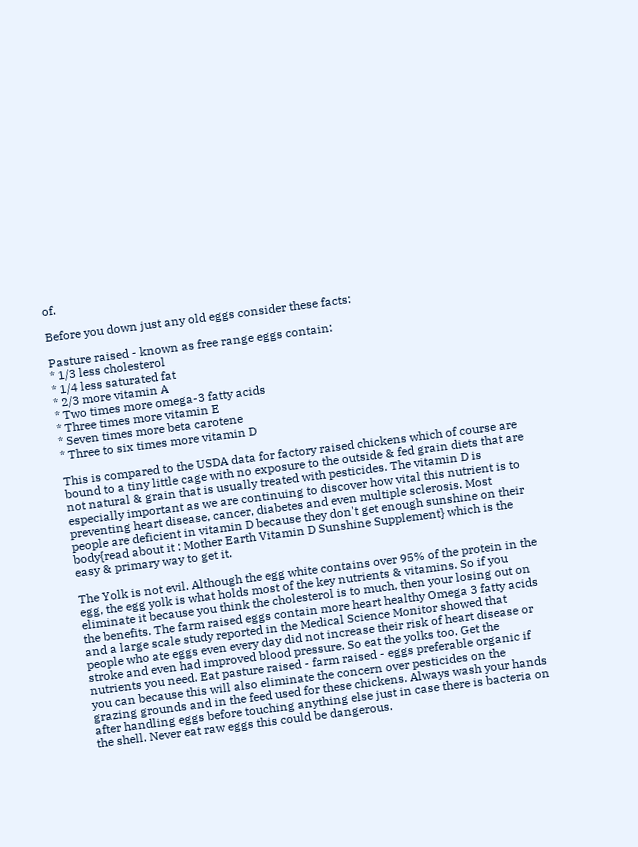of.

Before you down just any old eggs consider these facts:

Pasture raised - known as free range eggs contain:
* 1/3 less cholesterol
* 1/4 less saturated fat
* 2/3 more vitamin A
* Two times more omega-3 fatty acids
* Three times more vitamin E
* Seven times more beta carotene
* Three to six times more vitamin D

This is compared to the USDA data for factory raised chickens which of course are bound to a tiny little cage with no exposure to the outside & fed grain diets that are not natural & grain that is usually treated with pesticides. The vitamin D is especially important as we are continuing to discover how vital this nutrient is to preventing heart disease, cancer, diabetes and even multiple sclerosis. Most people are deficient in vitamin D because they don't get enough sunshine on their body{read about it : Mother Earth Vitamin D Sunshine Supplement} which is the easy & primary way to get it.

The Yolk is not evil. Although the egg white contains over 95% of the protein in the egg, the egg yolk is what holds most of the key nutrients & vitamins. So if you eliminate it because you think the cholesterol is to much, then your losing out on the benefits. The farm raised eggs contain more heart healthy Omega 3 fatty acids and a large scale study reported in the Medical Science Monitor showed that people who ate eggs even every day did not increase their risk of heart disease or stroke and even had improved blood pressure. So eat the yolks too. Get the nutrients you need. Eat pasture raised - farm raised - eggs preferable organic if you can because this will also eliminate the concern over pesticides on the grazing grounds and in the feed used for these chickens. Always wash your hands after handling eggs before touching anything else just in case there is bacteria on the shell. Never eat raw eggs this could be dangerous.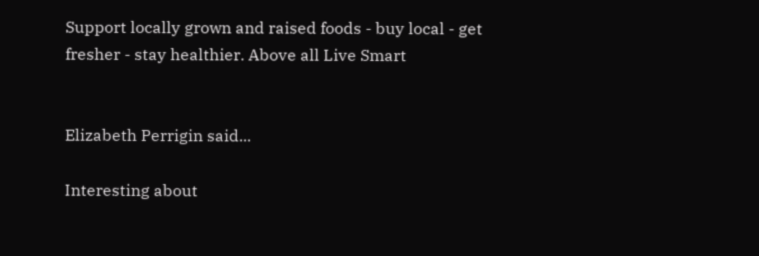Support locally grown and raised foods - buy local - get fresher - stay healthier. Above all Live Smart


Elizabeth Perrigin said...

Interesting about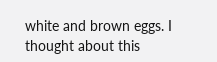white and brown eggs. I thought about this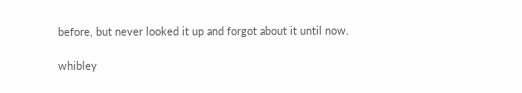before, but never looked it up and forgot about it until now.

whibley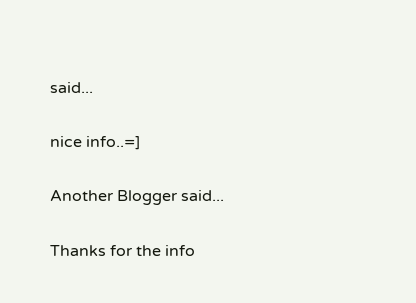said...

nice info..=]

Another Blogger said...

Thanks for the info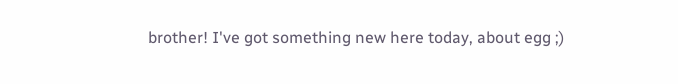brother! I've got something new here today, about egg ;)